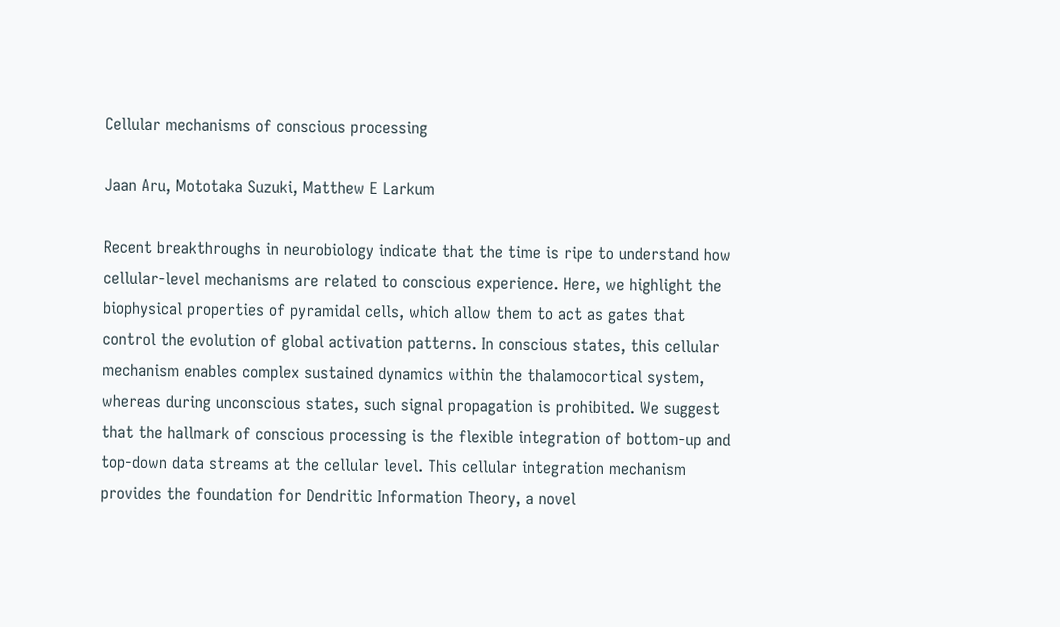Cellular mechanisms of conscious processing

Jaan Aru, Mototaka Suzuki, Matthew E Larkum

Recent breakthroughs in neurobiology indicate that the time is ripe to understand how cellular-level mechanisms are related to conscious experience. Here, we highlight the biophysical properties of pyramidal cells, which allow them to act as gates that control the evolution of global activation patterns. In conscious states, this cellular mechanism enables complex sustained dynamics within the thalamocortical system, whereas during unconscious states, such signal propagation is prohibited. We suggest that the hallmark of conscious processing is the flexible integration of bottom-up and top-down data streams at the cellular level. This cellular integration mechanism provides the foundation for Dendritic Information Theory, a novel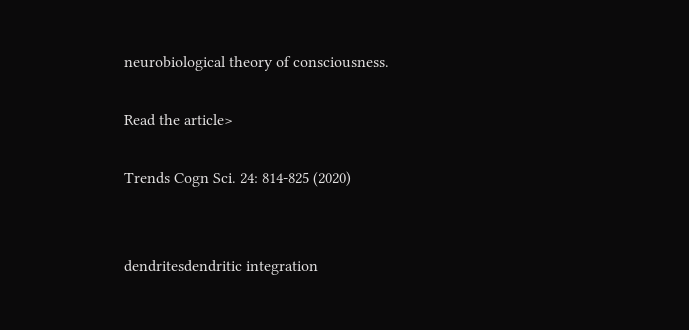neurobiological theory of consciousness.

Read the article>

Trends Cogn Sci. 24: 814-825 (2020)


dendritesdendritic integration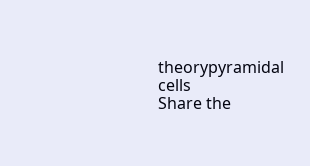theorypyramidal cells
Share the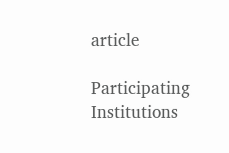article

Participating Institutions